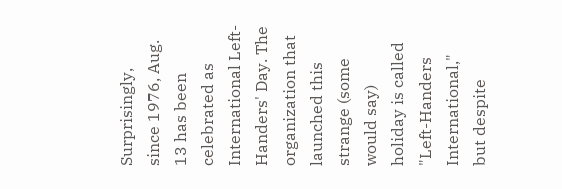Surprisingly, since 1976, Aug. 13 has been celebrated as International Left-Handers' Day. The organization that launched this strange (some would say) holiday is called "Left-Handers International," but despite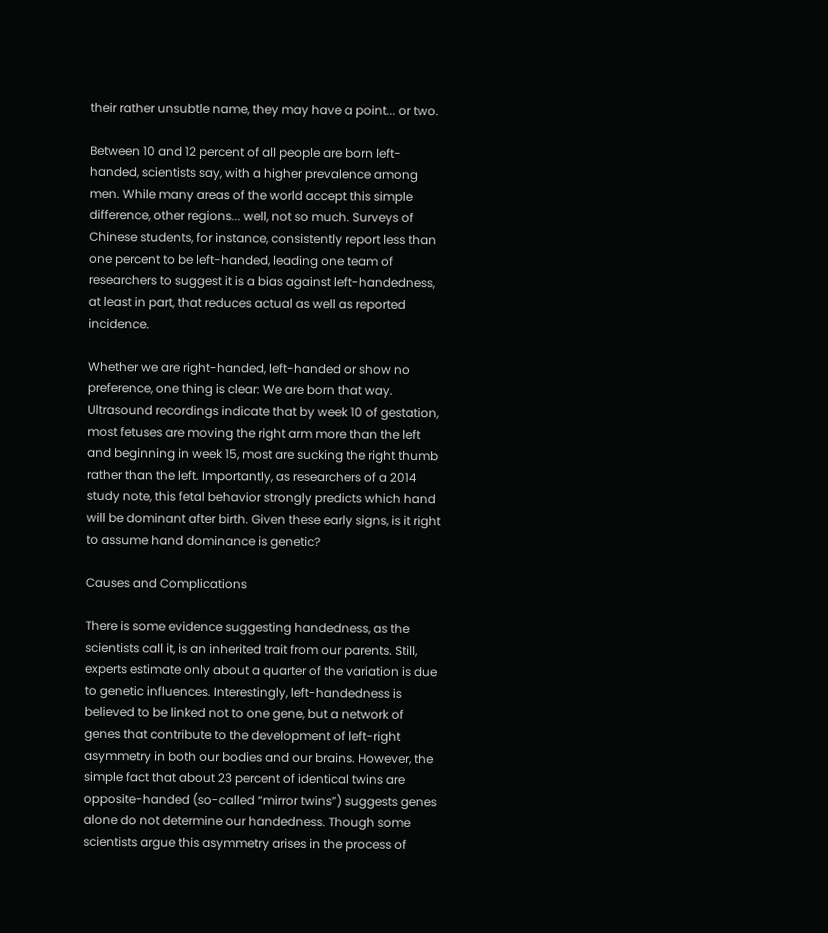their rather unsubtle name, they may have a point... or two.

Between 10 and 12 percent of all people are born left-handed, scientists say, with a higher prevalence among men. While many areas of the world accept this simple difference, other regions... well, not so much. Surveys of Chinese students, for instance, consistently report less than one percent to be left-handed, leading one team of researchers to suggest it is a bias against left-handedness, at least in part, that reduces actual as well as reported incidence.

Whether we are right-handed, left-handed or show no preference, one thing is clear: We are born that way. Ultrasound recordings indicate that by week 10 of gestation, most fetuses are moving the right arm more than the left and beginning in week 15, most are sucking the right thumb rather than the left. Importantly, as researchers of a 2014 study note, this fetal behavior strongly predicts which hand will be dominant after birth. Given these early signs, is it right to assume hand dominance is genetic?

Causes and Complications

There is some evidence suggesting handedness, as the scientists call it, is an inherited trait from our parents. Still, experts estimate only about a quarter of the variation is due to genetic influences. Interestingly, left-handedness is believed to be linked not to one gene, but a network of genes that contribute to the development of left-right asymmetry in both our bodies and our brains. However, the simple fact that about 23 percent of identical twins are opposite-handed (so-called “mirror twins”) suggests genes alone do not determine our handedness. Though some scientists argue this asymmetry arises in the process of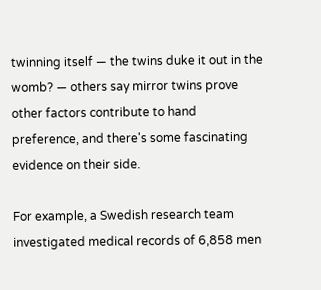twinning itself — the twins duke it out in the womb? — others say mirror twins prove other factors contribute to hand preference, and there's some fascinating evidence on their side.

For example, a Swedish research team investigated medical records of 6,858 men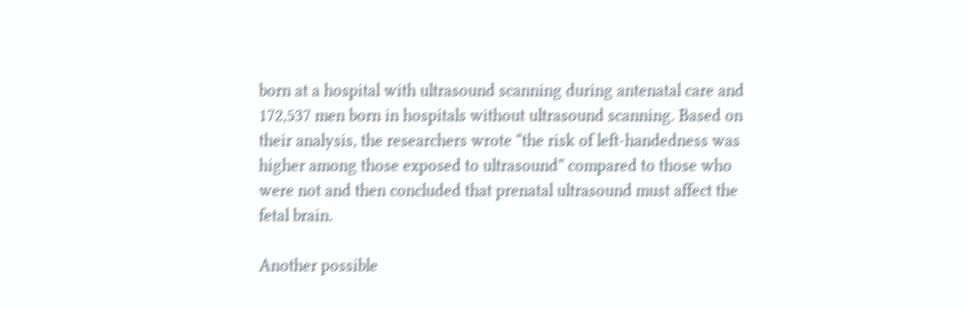born at a hospital with ultrasound scanning during antenatal care and 172,537 men born in hospitals without ultrasound scanning. Based on their analysis, the researchers wrote “the risk of left-handedness was higher among those exposed to ultrasound” compared to those who were not and then concluded that prenatal ultrasound must affect the fetal brain.

Another possible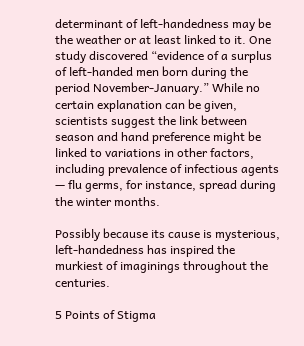determinant of left-handedness may be the weather or at least linked to it. One study discovered “evidence of a surplus of left-handed men born during the period November-January.” While no certain explanation can be given, scientists suggest the link between season and hand preference might be linked to variations in other factors, including prevalence of infectious agents — flu germs, for instance, spread during the winter months.

Possibly because its cause is mysterious, left-handedness has inspired the murkiest of imaginings throughout the centuries.

5 Points of Stigma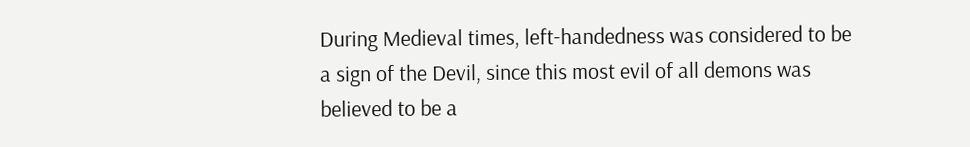During Medieval times, left-handedness was considered to be a sign of the Devil, since this most evil of all demons was believed to be a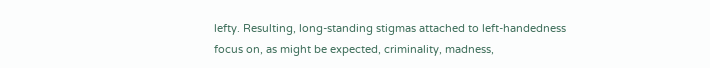lefty. Resulting, long-standing stigmas attached to left-handedness focus on, as might be expected, criminality, madness,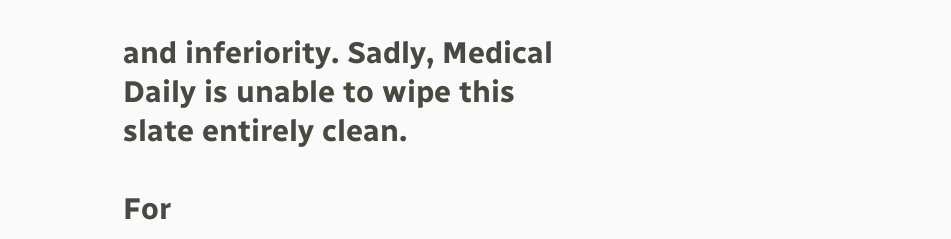and inferiority. Sadly, Medical Daily is unable to wipe this slate entirely clean.

For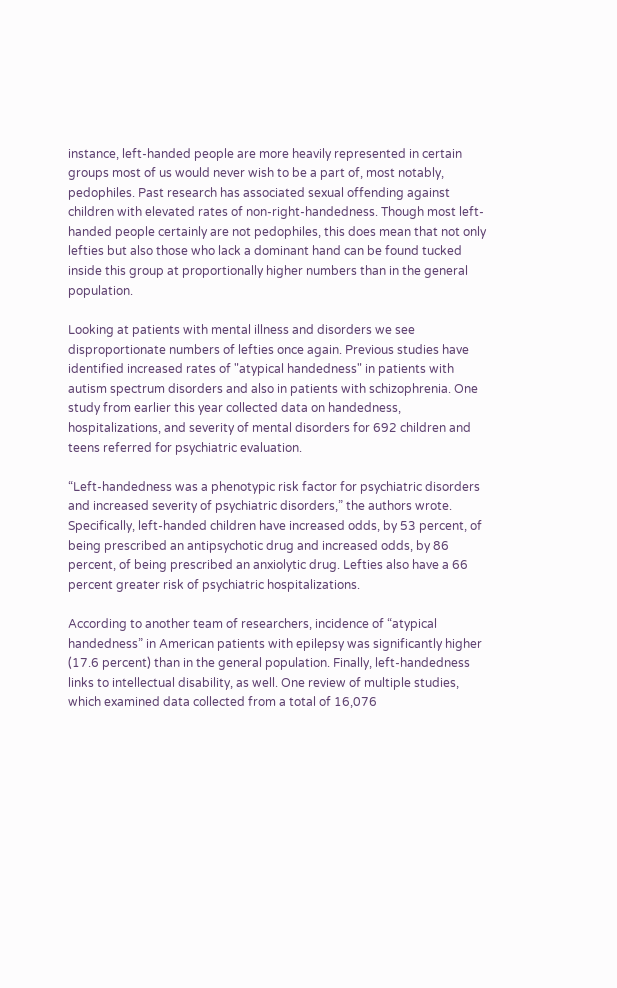instance, left-handed people are more heavily represented in certain groups most of us would never wish to be a part of, most notably, pedophiles. Past research has associated sexual offending against children with elevated rates of non-right-handedness. Though most left-handed people certainly are not pedophiles, this does mean that not only lefties but also those who lack a dominant hand can be found tucked inside this group at proportionally higher numbers than in the general population.

Looking at patients with mental illness and disorders we see disproportionate numbers of lefties once again. Previous studies have identified increased rates of "atypical handedness" in patients with autism spectrum disorders and also in patients with schizophrenia. One study from earlier this year collected data on handedness, hospitalizations, and severity of mental disorders for 692 children and teens referred for psychiatric evaluation.

“Left-handedness was a phenotypic risk factor for psychiatric disorders and increased severity of psychiatric disorders,” the authors wrote. Specifically, left-handed children have increased odds, by 53 percent, of being prescribed an antipsychotic drug and increased odds, by 86 percent, of being prescribed an anxiolytic drug. Lefties also have a 66 percent greater risk of psychiatric hospitalizations.

According to another team of researchers, incidence of “atypical handedness” in American patients with epilepsy was significantly higher (17.6 percent) than in the general population. Finally, left-handedness links to intellectual disability, as well. One review of multiple studies, which examined data collected from a total of 16,076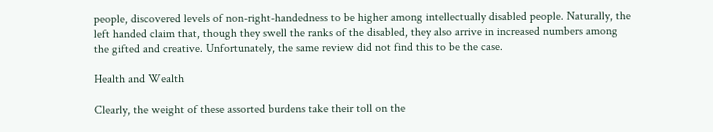people, discovered levels of non-right-handedness to be higher among intellectually disabled people. Naturally, the left handed claim that, though they swell the ranks of the disabled, they also arrive in increased numbers among the gifted and creative. Unfortunately, the same review did not find this to be the case.

Health and Wealth

Clearly, the weight of these assorted burdens take their toll on the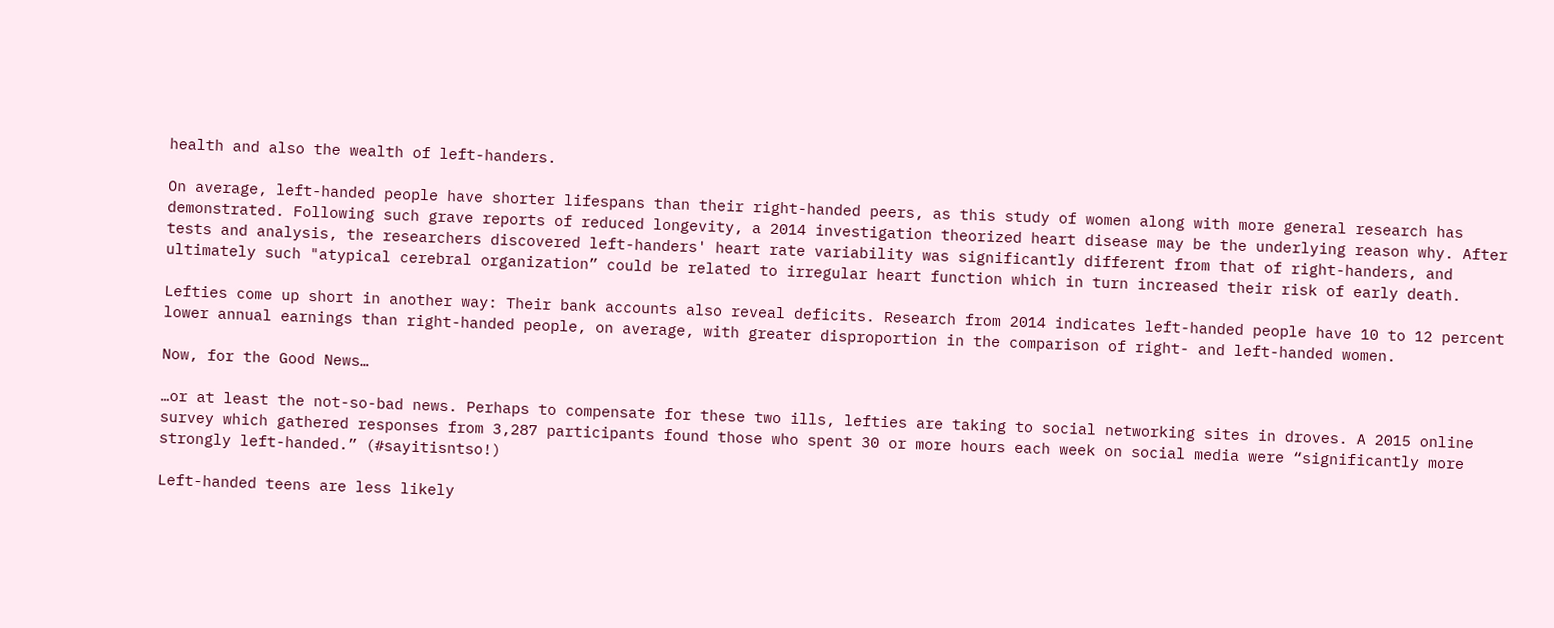health and also the wealth of left-handers.

On average, left-handed people have shorter lifespans than their right-handed peers, as this study of women along with more general research has demonstrated. Following such grave reports of reduced longevity, a 2014 investigation theorized heart disease may be the underlying reason why. After tests and analysis, the researchers discovered left-handers' heart rate variability was significantly different from that of right-handers, and ultimately such "atypical cerebral organization” could be related to irregular heart function which in turn increased their risk of early death.

Lefties come up short in another way: Their bank accounts also reveal deficits. Research from 2014 indicates left-handed people have 10 to 12 percent lower annual earnings than right-handed people, on average, with greater disproportion in the comparison of right- and left-handed women.

Now, for the Good News…

…or at least the not-so-bad news. Perhaps to compensate for these two ills, lefties are taking to social networking sites in droves. A 2015 online survey which gathered responses from 3,287 participants found those who spent 30 or more hours each week on social media were “significantly more strongly left-handed.” (#sayitisntso!)

Left-handed teens are less likely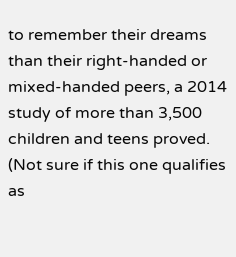to remember their dreams than their right-handed or mixed-handed peers, a 2014 study of more than 3,500 children and teens proved. (Not sure if this one qualifies as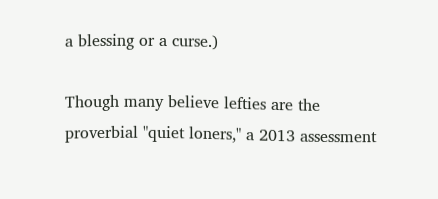a blessing or a curse.)

Though many believe lefties are the proverbial "quiet loners," a 2013 assessment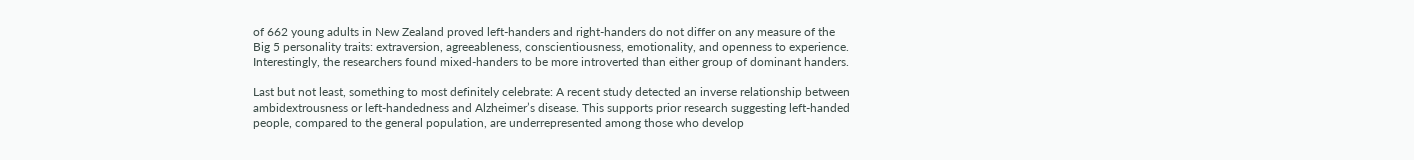of 662 young adults in New Zealand proved left-handers and right-handers do not differ on any measure of the Big 5 personality traits: extraversion, agreeableness, conscientiousness, emotionality, and openness to experience. Interestingly, the researchers found mixed-handers to be more introverted than either group of dominant handers.

Last but not least, something to most definitely celebrate: A recent study detected an inverse relationship between ambidextrousness or left-handedness and Alzheimer’s disease. This supports prior research suggesting left-handed people, compared to the general population, are underrepresented among those who develop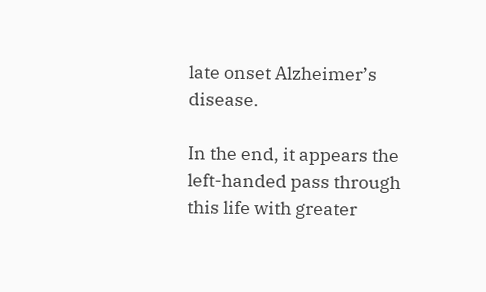late onset Alzheimer’s disease.

In the end, it appears the left-handed pass through this life with greater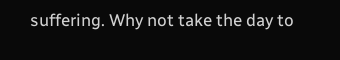suffering. Why not take the day to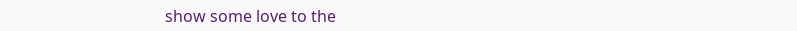show some love to the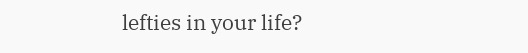lefties in your life?